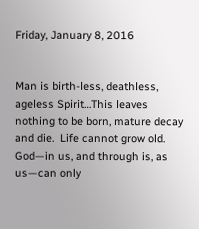Friday, January 8, 2016


Man is birth-less, deathless, ageless Spirit…This leaves nothing to be born, mature decay and die.  Life cannot grow old. God—in us, and through is, as us—can only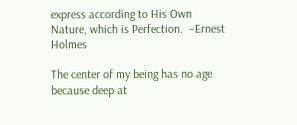express according to His Own Nature, which is Perfection.  –Ernest Holmes

The center of my being has no age because deep at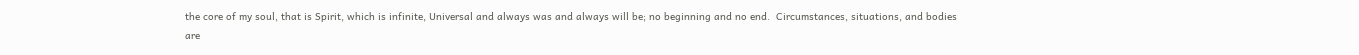the core of my soul, that is Spirit, which is infinite, Universal and always was and always will be; no beginning and no end.  Circumstances, situations, and bodies are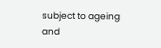subject to ageing and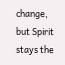change, but Spirit stays the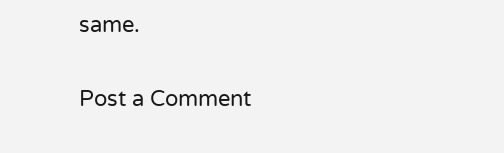same.

Post a Comment